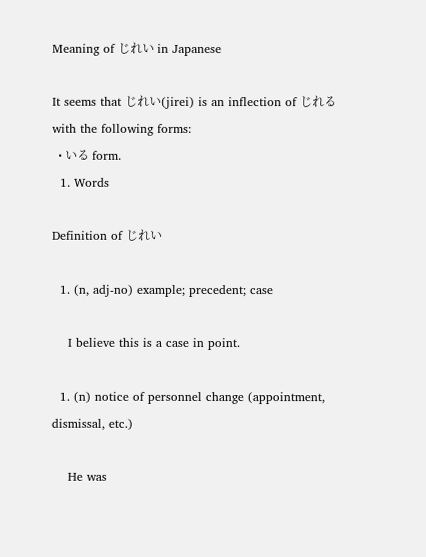Meaning of じれい in Japanese

It seems that じれい(jirei) is an inflection of じれる with the following forms:
  • いる form.
  1. Words

Definition of じれい

  1. (n, adj-no) example; precedent; case

    I believe this is a case in point.

  1. (n) notice of personnel change (appointment, dismissal, etc.)

    He was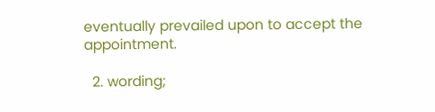eventually prevailed upon to accept the appointment.

  2. wording;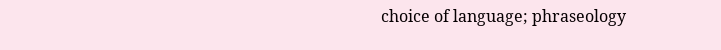choice of language; phraseology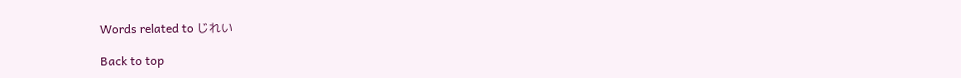Words related to じれい

Back to top